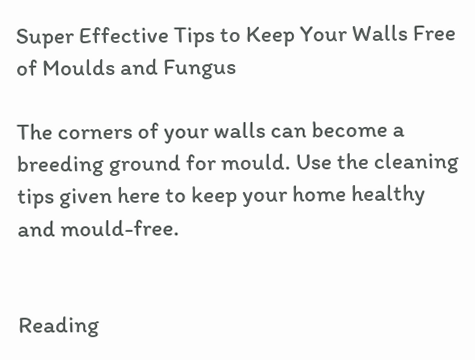Super Effective Tips to Keep Your Walls Free of Moulds and Fungus

The corners of your walls can become a breeding ground for mould. Use the cleaning tips given here to keep your home healthy and mould-free.


Reading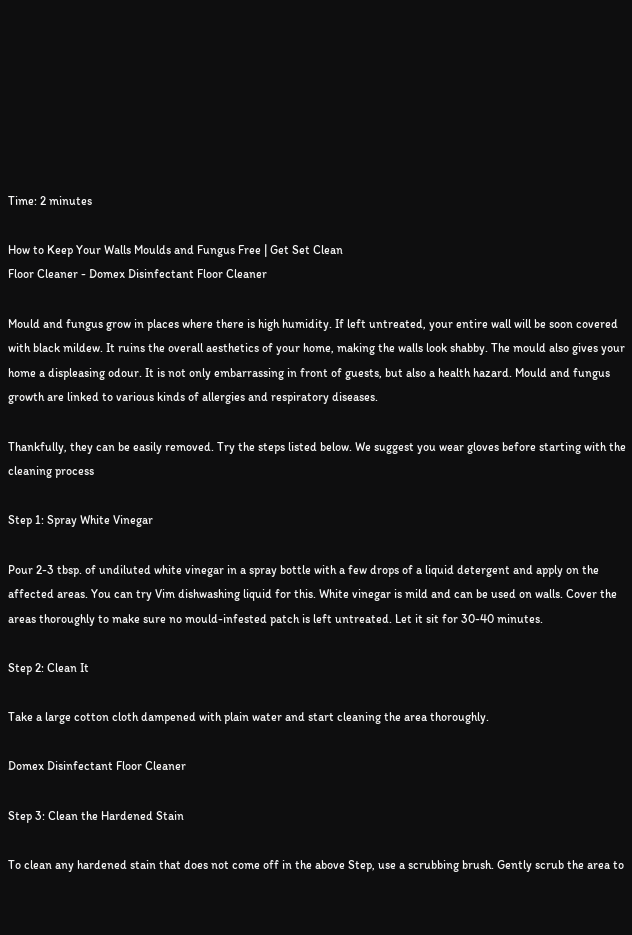Time: 2 minutes

How to Keep Your Walls Moulds and Fungus Free | Get Set Clean
Floor Cleaner - Domex Disinfectant Floor Cleaner

Mould and fungus grow in places where there is high humidity. If left untreated, your entire wall will be soon covered with black mildew. It ruins the overall aesthetics of your home, making the walls look shabby. The mould also gives your home a displeasing odour. It is not only embarrassing in front of guests, but also a health hazard. Mould and fungus growth are linked to various kinds of allergies and respiratory diseases.

Thankfully, they can be easily removed. Try the steps listed below. We suggest you wear gloves before starting with the cleaning process

Step 1: Spray White Vinegar

Pour 2-3 tbsp. of undiluted white vinegar in a spray bottle with a few drops of a liquid detergent and apply on the affected areas. You can try Vim dishwashing liquid for this. White vinegar is mild and can be used on walls. Cover the areas thoroughly to make sure no mould-infested patch is left untreated. Let it sit for 30-40 minutes.

Step 2: Clean It

Take a large cotton cloth dampened with plain water and start cleaning the area thoroughly.

Domex Disinfectant Floor Cleaner

Step 3: Clean the Hardened Stain

To clean any hardened stain that does not come off in the above Step, use a scrubbing brush. Gently scrub the area to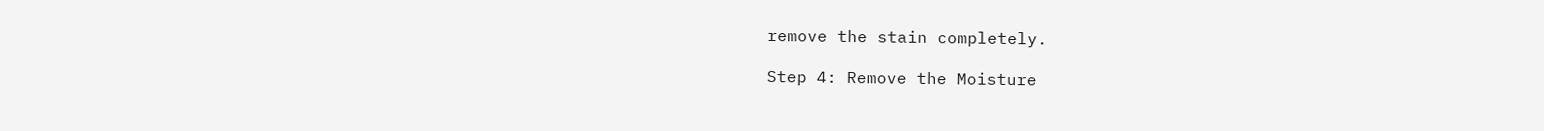remove the stain completely.

Step 4: Remove the Moisture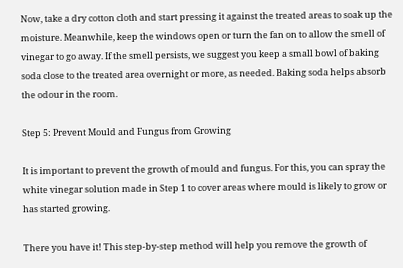Now, take a dry cotton cloth and start pressing it against the treated areas to soak up the moisture. Meanwhile, keep the windows open or turn the fan on to allow the smell of vinegar to go away. If the smell persists, we suggest you keep a small bowl of baking soda close to the treated area overnight or more, as needed. Baking soda helps absorb the odour in the room.

Step 5: Prevent Mould and Fungus from Growing

It is important to prevent the growth of mould and fungus. For this, you can spray the white vinegar solution made in Step 1 to cover areas where mould is likely to grow or has started growing.

There you have it! This step-by-step method will help you remove the growth of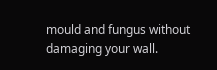mould and fungus without damaging your wall.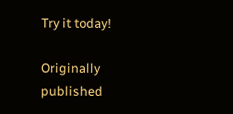Try it today!

Originally published